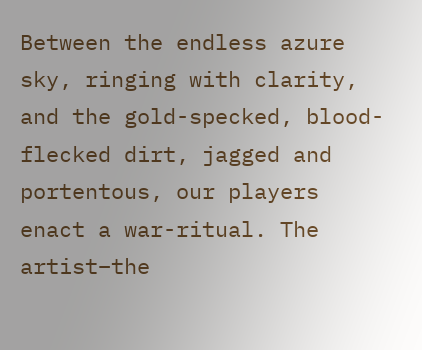Between the endless azure sky, ringing with clarity, and the gold-specked, blood-flecked dirt, jagged and portentous, our players enact a war-ritual. The artist–the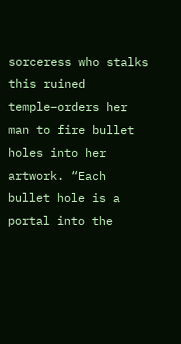sorceress who stalks this ruined temple–orders her man to fire bullet holes into her artwork. “Each bullet hole is a portal into the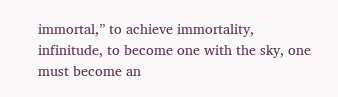immortal,” to achieve immortality, infinitude, to become one with the sky, one must become an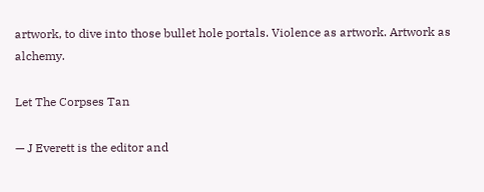artwork, to dive into those bullet hole portals. Violence as artwork. Artwork as alchemy.

Let The Corpses Tan

— J Everett is the editor and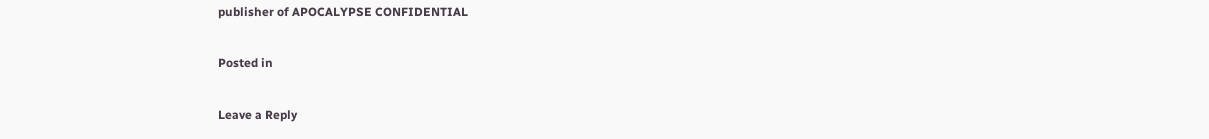publisher of APOCALYPSE CONFIDENTIAL

Posted in

Leave a Reply